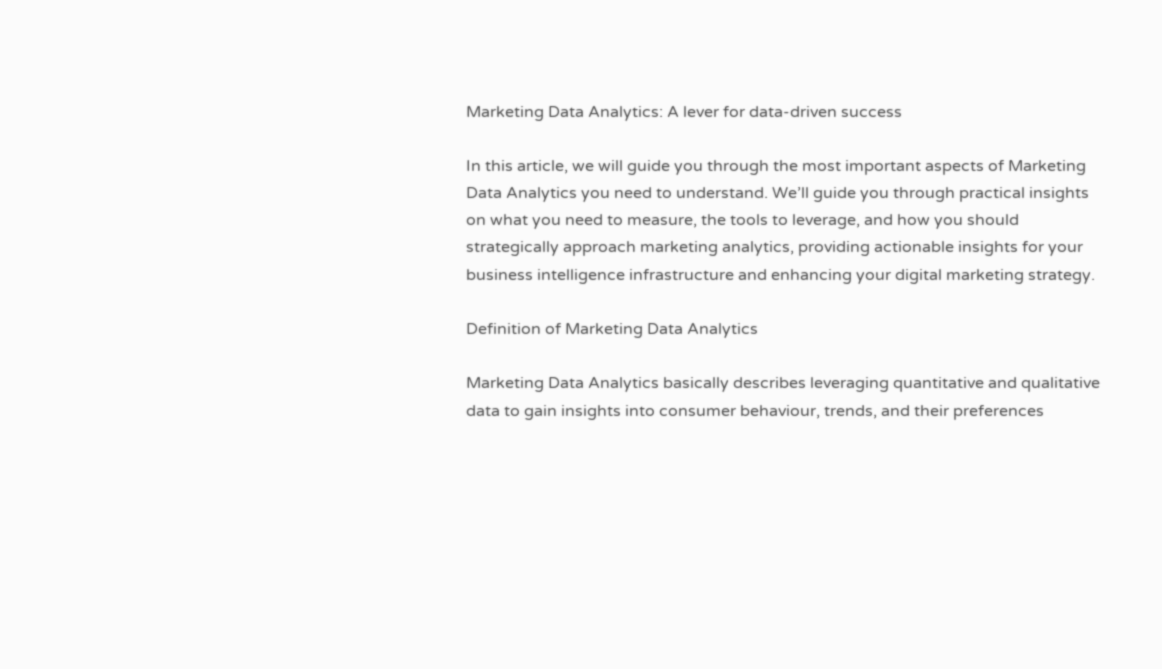Marketing Data Analytics: A lever for data-driven success

In this article, we will guide you through the most important aspects of Marketing Data Analytics you need to understand. We’ll guide you through practical insights on what you need to measure, the tools to leverage, and how you should strategically approach marketing analytics, providing actionable insights for your business intelligence infrastructure and enhancing your digital marketing strategy.

Definition of Marketing Data Analytics

Marketing Data Analytics basically describes leveraging quantitative and qualitative data to gain insights into consumer behaviour, trends, and their preferences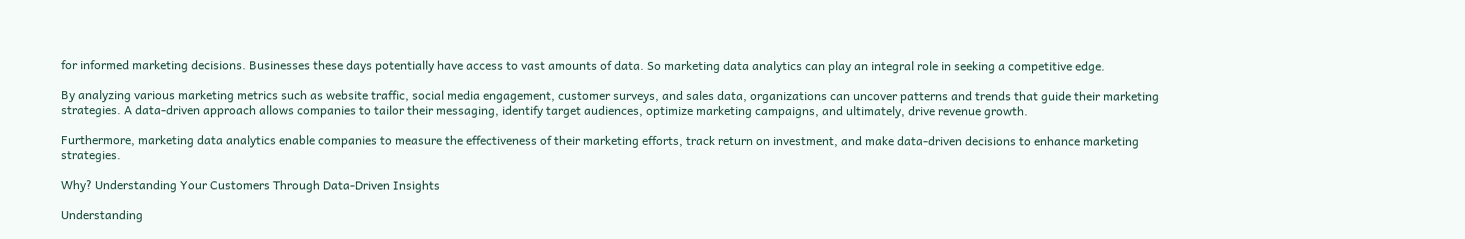for informed marketing decisions. Businesses these days potentially have access to vast amounts of data. So marketing data analytics can play an integral role in seeking a competitive edge.

By analyzing various marketing metrics such as website traffic, social media engagement, customer surveys, and sales data, organizations can uncover patterns and trends that guide their marketing strategies. A data-driven approach allows companies to tailor their messaging, identify target audiences, optimize marketing campaigns, and ultimately, drive revenue growth.

Furthermore, marketing data analytics enable companies to measure the effectiveness of their marketing efforts, track return on investment, and make data-driven decisions to enhance marketing strategies.

Why? Understanding Your Customers Through Data-Driven Insights

Understanding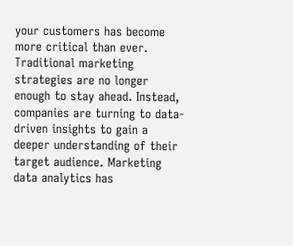your customers has become more critical than ever. Traditional marketing strategies are no longer enough to stay ahead. Instead, companies are turning to data-driven insights to gain a deeper understanding of their target audience. Marketing data analytics has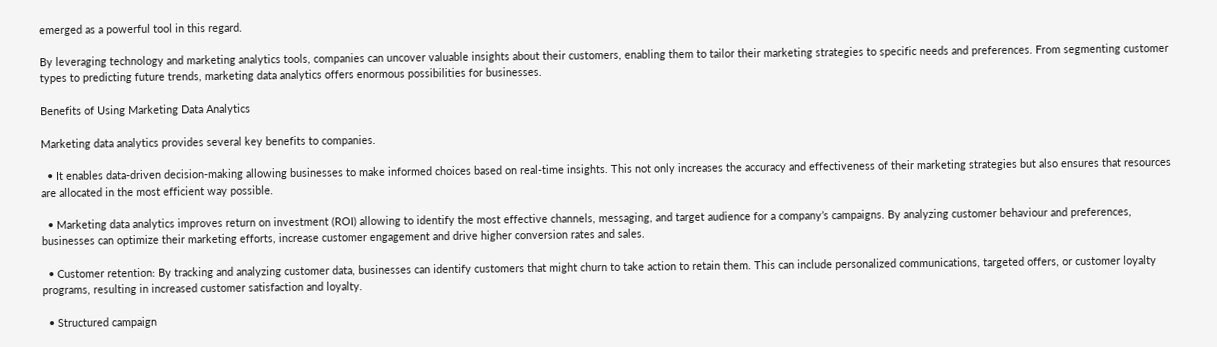emerged as a powerful tool in this regard.

By leveraging technology and marketing analytics tools, companies can uncover valuable insights about their customers, enabling them to tailor their marketing strategies to specific needs and preferences. From segmenting customer types to predicting future trends, marketing data analytics offers enormous possibilities for businesses.

Benefits of Using Marketing Data Analytics

Marketing data analytics provides several key benefits to companies.

  • It enables data-driven decision-making allowing businesses to make informed choices based on real-time insights. This not only increases the accuracy and effectiveness of their marketing strategies but also ensures that resources are allocated in the most efficient way possible.

  • Marketing data analytics improves return on investment (ROI) allowing to identify the most effective channels, messaging, and target audience for a company’s campaigns. By analyzing customer behaviour and preferences, businesses can optimize their marketing efforts, increase customer engagement and drive higher conversion rates and sales.

  • Customer retention: By tracking and analyzing customer data, businesses can identify customers that might churn to take action to retain them. This can include personalized communications, targeted offers, or customer loyalty programs, resulting in increased customer satisfaction and loyalty.

  • Structured campaign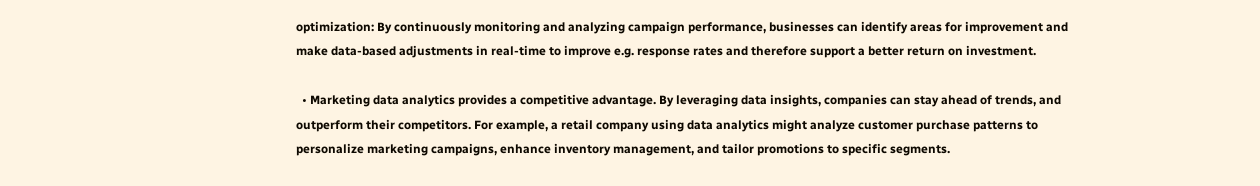optimization: By continuously monitoring and analyzing campaign performance, businesses can identify areas for improvement and make data-based adjustments in real-time to improve e.g. response rates and therefore support a better return on investment.

  • Marketing data analytics provides a competitive advantage. By leveraging data insights, companies can stay ahead of trends, and outperform their competitors. For example, a retail company using data analytics might analyze customer purchase patterns to personalize marketing campaigns, enhance inventory management, and tailor promotions to specific segments.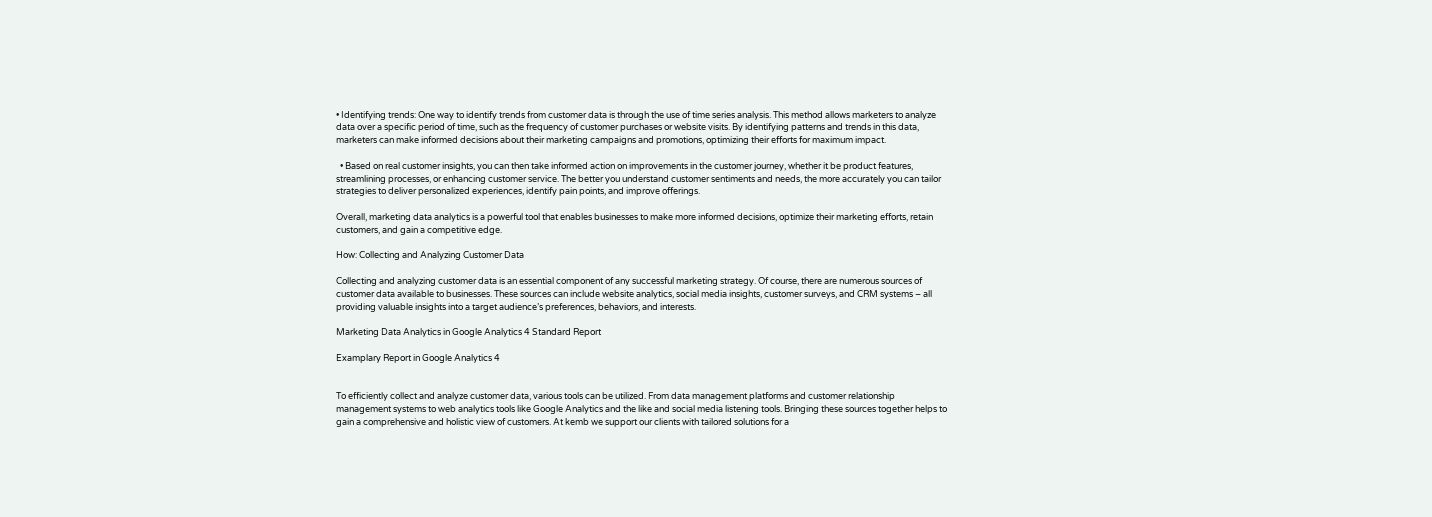• Identifying trends: One way to identify trends from customer data is through the use of time series analysis. This method allows marketers to analyze data over a specific period of time, such as the frequency of customer purchases or website visits. By identifying patterns and trends in this data, marketers can make informed decisions about their marketing campaigns and promotions, optimizing their efforts for maximum impact.

  • Based on real customer insights, you can then take informed action on improvements in the customer journey, whether it be product features, streamlining processes, or enhancing customer service. The better you understand customer sentiments and needs, the more accurately you can tailor strategies to deliver personalized experiences, identify pain points, and improve offerings.

Overall, marketing data analytics is a powerful tool that enables businesses to make more informed decisions, optimize their marketing efforts, retain customers, and gain a competitive edge.

How: Collecting and Analyzing Customer Data

Collecting and analyzing customer data is an essential component of any successful marketing strategy. Of course, there are numerous sources of customer data available to businesses. These sources can include website analytics, social media insights, customer surveys, and CRM systems – all providing valuable insights into a target audience’s preferences, behaviors, and interests.

Marketing Data Analytics in Google Analytics 4 Standard Report

Examplary Report in Google Analytics 4


To efficiently collect and analyze customer data, various tools can be utilized. From data management platforms and customer relationship management systems to web analytics tools like Google Analytics and the like and social media listening tools. Bringing these sources together helps to gain a comprehensive and holistic view of customers. At kemb we support our clients with tailored solutions for a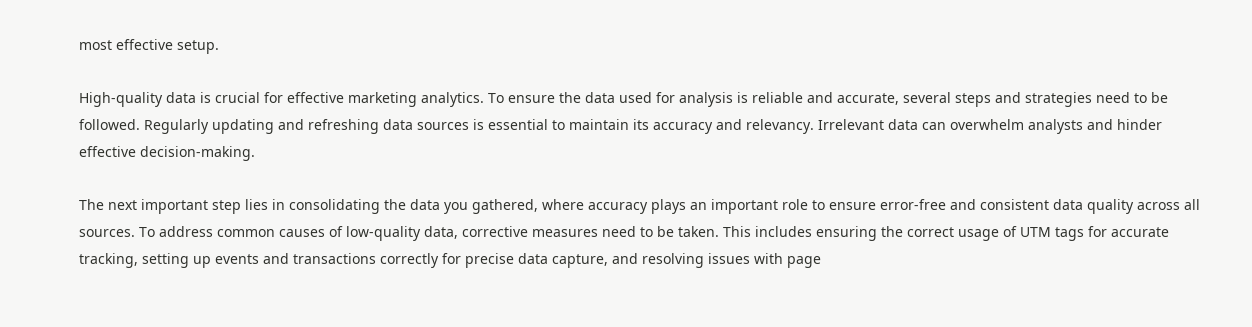most effective setup.

High-quality data is crucial for effective marketing analytics. To ensure the data used for analysis is reliable and accurate, several steps and strategies need to be followed. Regularly updating and refreshing data sources is essential to maintain its accuracy and relevancy. Irrelevant data can overwhelm analysts and hinder effective decision-making.

The next important step lies in consolidating the data you gathered, where accuracy plays an important role to ensure error-free and consistent data quality across all sources. To address common causes of low-quality data, corrective measures need to be taken. This includes ensuring the correct usage of UTM tags for accurate tracking, setting up events and transactions correctly for precise data capture, and resolving issues with page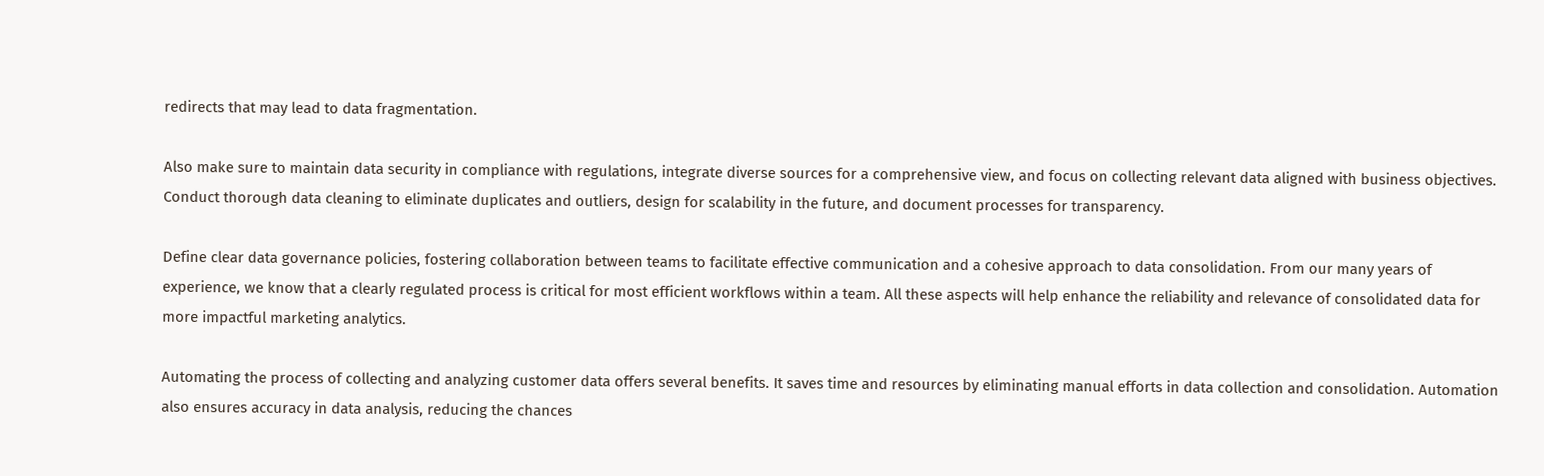redirects that may lead to data fragmentation.

Also make sure to maintain data security in compliance with regulations, integrate diverse sources for a comprehensive view, and focus on collecting relevant data aligned with business objectives. Conduct thorough data cleaning to eliminate duplicates and outliers, design for scalability in the future, and document processes for transparency.

Define clear data governance policies, fostering collaboration between teams to facilitate effective communication and a cohesive approach to data consolidation. From our many years of experience, we know that a clearly regulated process is critical for most efficient workflows within a team. All these aspects will help enhance the reliability and relevance of consolidated data for more impactful marketing analytics.

Automating the process of collecting and analyzing customer data offers several benefits. It saves time and resources by eliminating manual efforts in data collection and consolidation. Automation also ensures accuracy in data analysis, reducing the chances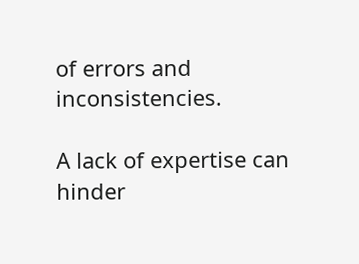of errors and inconsistencies.

A lack of expertise can hinder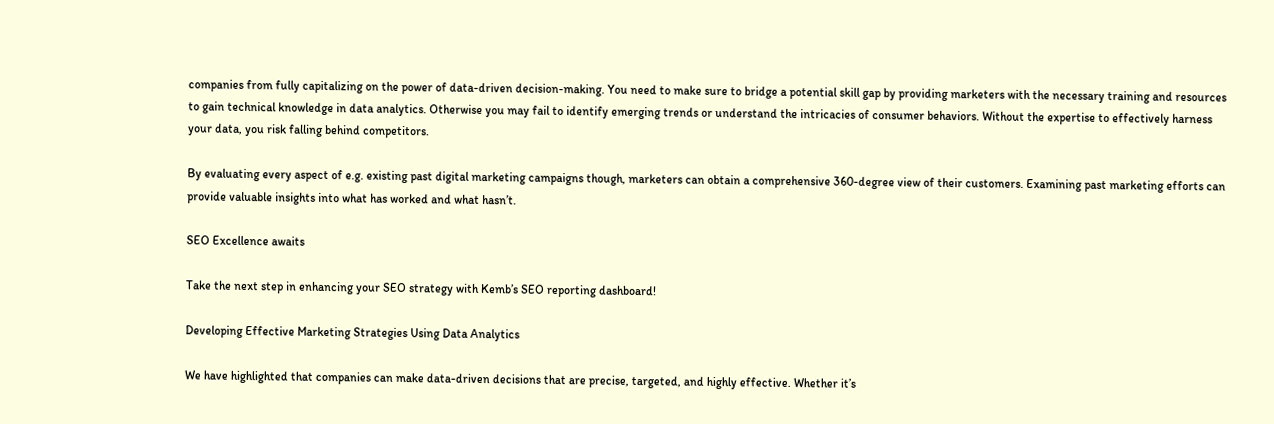companies from fully capitalizing on the power of data-driven decision-making. You need to make sure to bridge a potential skill gap by providing marketers with the necessary training and resources to gain technical knowledge in data analytics. Otherwise you may fail to identify emerging trends or understand the intricacies of consumer behaviors. Without the expertise to effectively harness your data, you risk falling behind competitors.

By evaluating every aspect of e.g. existing past digital marketing campaigns though, marketers can obtain a comprehensive 360-degree view of their customers. Examining past marketing efforts can provide valuable insights into what has worked and what hasn’t.

SEO Excellence awaits

Take the next step in enhancing your SEO strategy with Kemb’s SEO reporting dashboard!

Developing Effective Marketing Strategies Using Data Analytics

We have highlighted that companies can make data-driven decisions that are precise, targeted, and highly effective. Whether it’s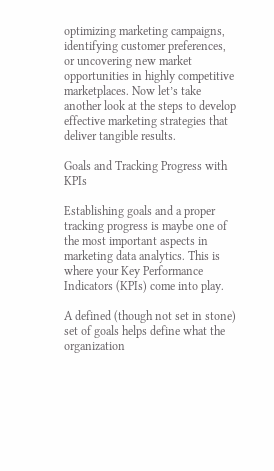optimizing marketing campaigns, identifying customer preferences, or uncovering new market opportunities in highly competitive marketplaces. Now let’s take another look at the steps to develop effective marketing strategies that deliver tangible results.

Goals and Tracking Progress with KPIs

Establishing goals and a proper tracking progress is maybe one of the most important aspects in marketing data analytics. This is where your Key Performance Indicators (KPIs) come into play.

A defined (though not set in stone) set of goals helps define what the organization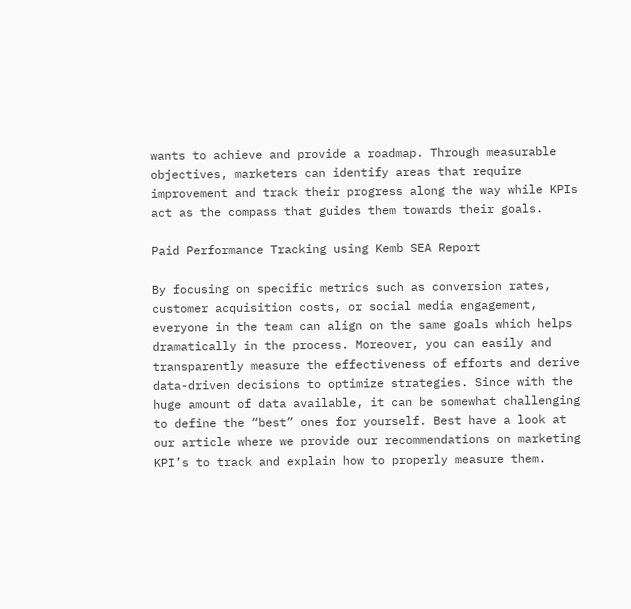wants to achieve and provide a roadmap. Through measurable objectives, marketers can identify areas that require improvement and track their progress along the way while KPIs act as the compass that guides them towards their goals.

Paid Performance Tracking using Kemb SEA Report

By focusing on specific metrics such as conversion rates, customer acquisition costs, or social media engagement, everyone in the team can align on the same goals which helps dramatically in the process. Moreover, you can easily and transparently measure the effectiveness of efforts and derive data-driven decisions to optimize strategies. Since with the huge amount of data available, it can be somewhat challenging to define the “best” ones for yourself. Best have a look at our article where we provide our recommendations on marketing KPI’s to track and explain how to properly measure them.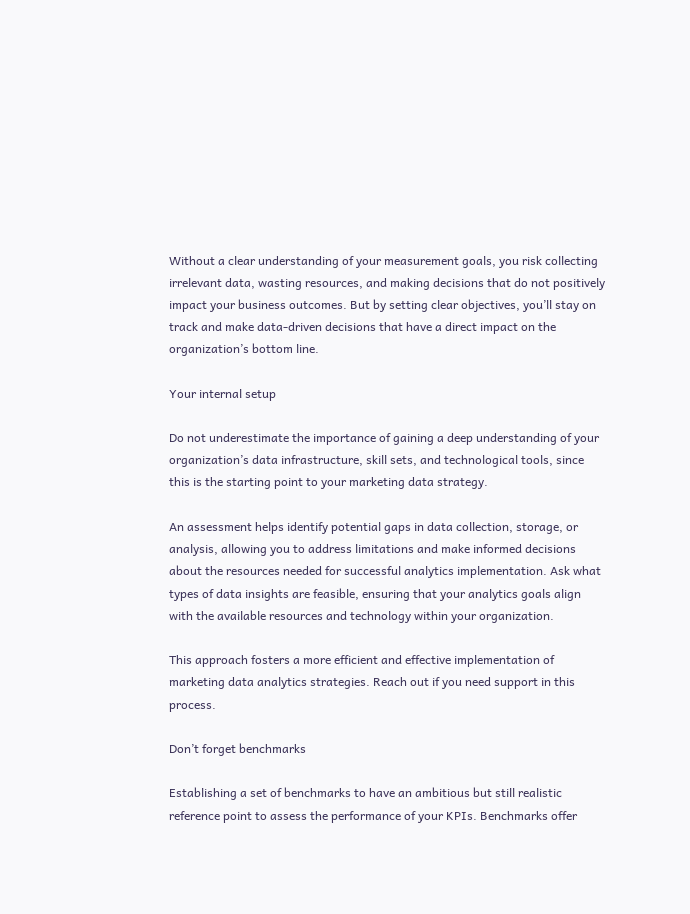Without a clear understanding of your measurement goals, you risk collecting irrelevant data, wasting resources, and making decisions that do not positively impact your business outcomes. But by setting clear objectives, you’ll stay on track and make data-driven decisions that have a direct impact on the organization’s bottom line.

Your internal setup

Do not underestimate the importance of gaining a deep understanding of your organization’s data infrastructure, skill sets, and technological tools, since this is the starting point to your marketing data strategy.

An assessment helps identify potential gaps in data collection, storage, or analysis, allowing you to address limitations and make informed decisions about the resources needed for successful analytics implementation. Ask what types of data insights are feasible, ensuring that your analytics goals align with the available resources and technology within your organization.

This approach fosters a more efficient and effective implementation of marketing data analytics strategies. Reach out if you need support in this process.

Don’t forget benchmarks

Establishing a set of benchmarks to have an ambitious but still realistic reference point to assess the performance of your KPIs. Benchmarks offer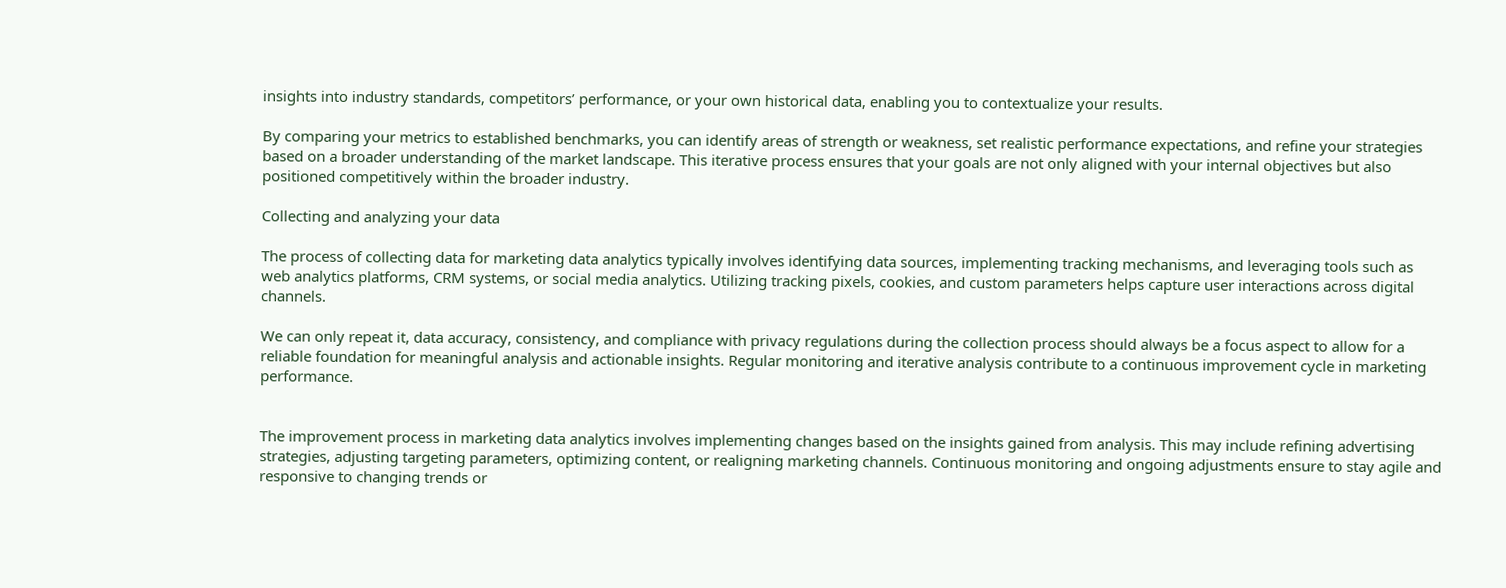insights into industry standards, competitors’ performance, or your own historical data, enabling you to contextualize your results.

By comparing your metrics to established benchmarks, you can identify areas of strength or weakness, set realistic performance expectations, and refine your strategies based on a broader understanding of the market landscape. This iterative process ensures that your goals are not only aligned with your internal objectives but also positioned competitively within the broader industry.

Collecting and analyzing your data

The process of collecting data for marketing data analytics typically involves identifying data sources, implementing tracking mechanisms, and leveraging tools such as web analytics platforms, CRM systems, or social media analytics. Utilizing tracking pixels, cookies, and custom parameters helps capture user interactions across digital channels.

We can only repeat it, data accuracy, consistency, and compliance with privacy regulations during the collection process should always be a focus aspect to allow for a reliable foundation for meaningful analysis and actionable insights. Regular monitoring and iterative analysis contribute to a continuous improvement cycle in marketing performance.


The improvement process in marketing data analytics involves implementing changes based on the insights gained from analysis. This may include refining advertising strategies, adjusting targeting parameters, optimizing content, or realigning marketing channels. Continuous monitoring and ongoing adjustments ensure to stay agile and responsive to changing trends or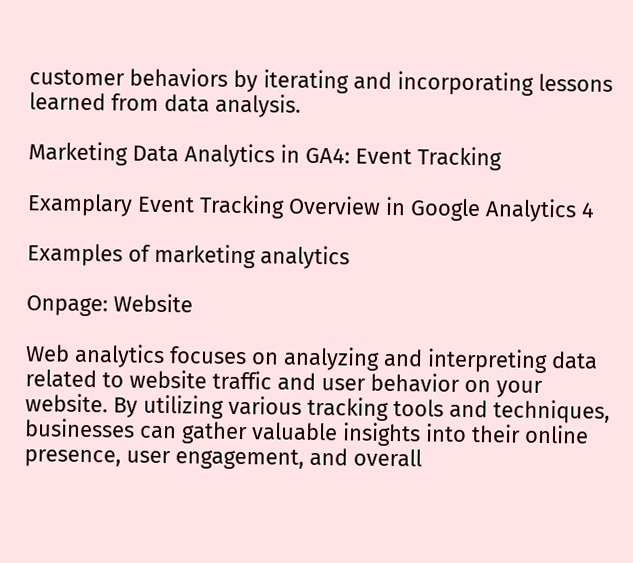customer behaviors by iterating and incorporating lessons learned from data analysis.

Marketing Data Analytics in GA4: Event Tracking

Examplary Event Tracking Overview in Google Analytics 4

Examples of marketing analytics

Onpage: Website

Web analytics focuses on analyzing and interpreting data related to website traffic and user behavior on your website. By utilizing various tracking tools and techniques, businesses can gather valuable insights into their online presence, user engagement, and overall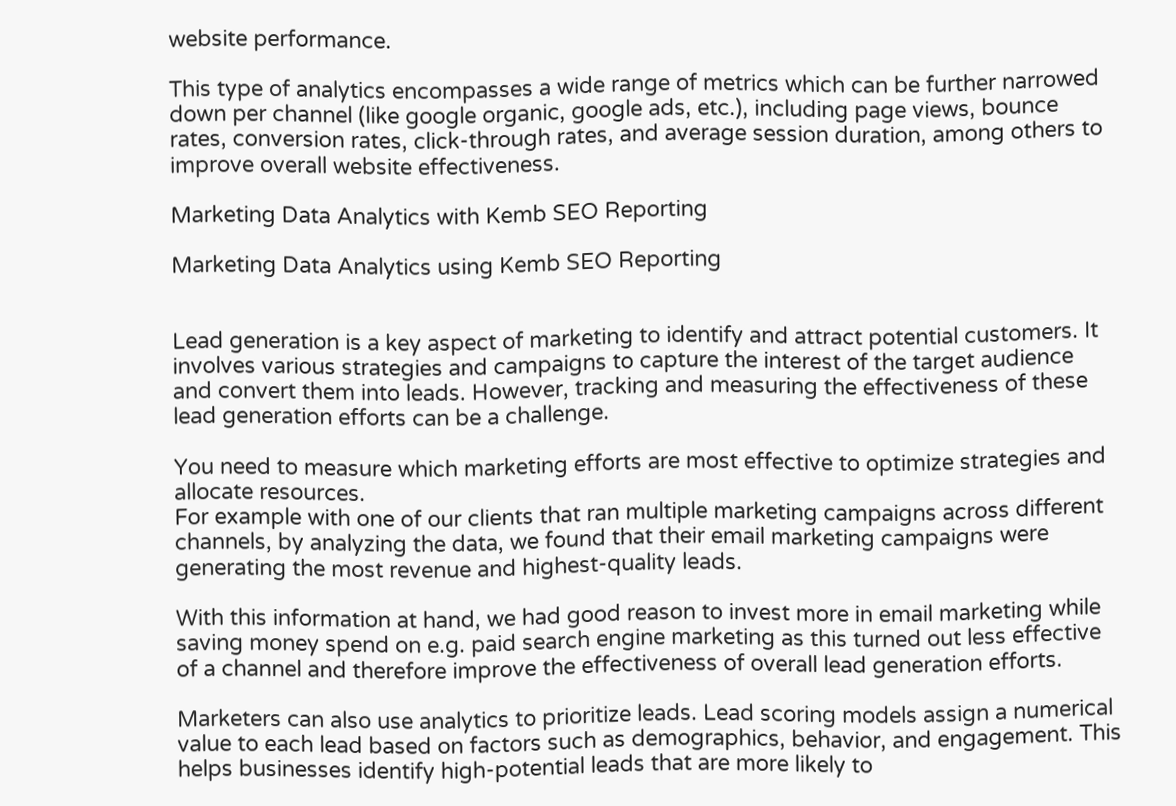website performance.

This type of analytics encompasses a wide range of metrics which can be further narrowed down per channel (like google organic, google ads, etc.), including page views, bounce rates, conversion rates, click-through rates, and average session duration, among others to improve overall website effectiveness.

Marketing Data Analytics with Kemb SEO Reporting

Marketing Data Analytics using Kemb SEO Reporting


Lead generation is a key aspect of marketing to identify and attract potential customers. It involves various strategies and campaigns to capture the interest of the target audience and convert them into leads. However, tracking and measuring the effectiveness of these lead generation efforts can be a challenge.

You need to measure which marketing efforts are most effective to optimize strategies and allocate resources.
For example with one of our clients that ran multiple marketing campaigns across different channels, by analyzing the data, we found that their email marketing campaigns were generating the most revenue and highest-quality leads.

With this information at hand, we had good reason to invest more in email marketing while saving money spend on e.g. paid search engine marketing as this turned out less effective of a channel and therefore improve the effectiveness of overall lead generation efforts.

Marketers can also use analytics to prioritize leads. Lead scoring models assign a numerical value to each lead based on factors such as demographics, behavior, and engagement. This helps businesses identify high-potential leads that are more likely to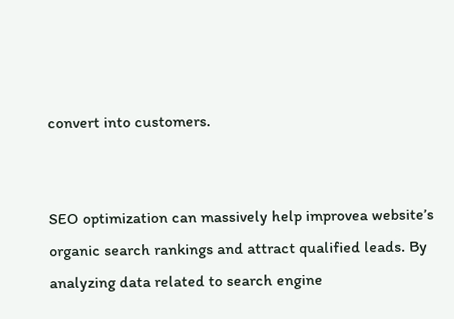convert into customers.


SEO optimization can massively help improvea website’s organic search rankings and attract qualified leads. By analyzing data related to search engine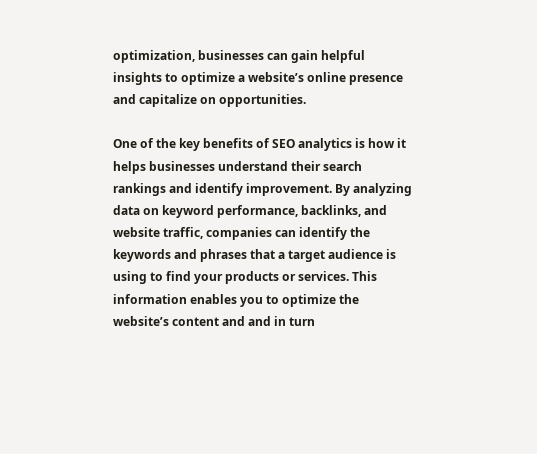optimization, businesses can gain helpful insights to optimize a website’s online presence and capitalize on opportunities.

One of the key benefits of SEO analytics is how it helps businesses understand their search rankings and identify improvement. By analyzing data on keyword performance, backlinks, and website traffic, companies can identify the keywords and phrases that a target audience is using to find your products or services. This information enables you to optimize the website’s content and and in turn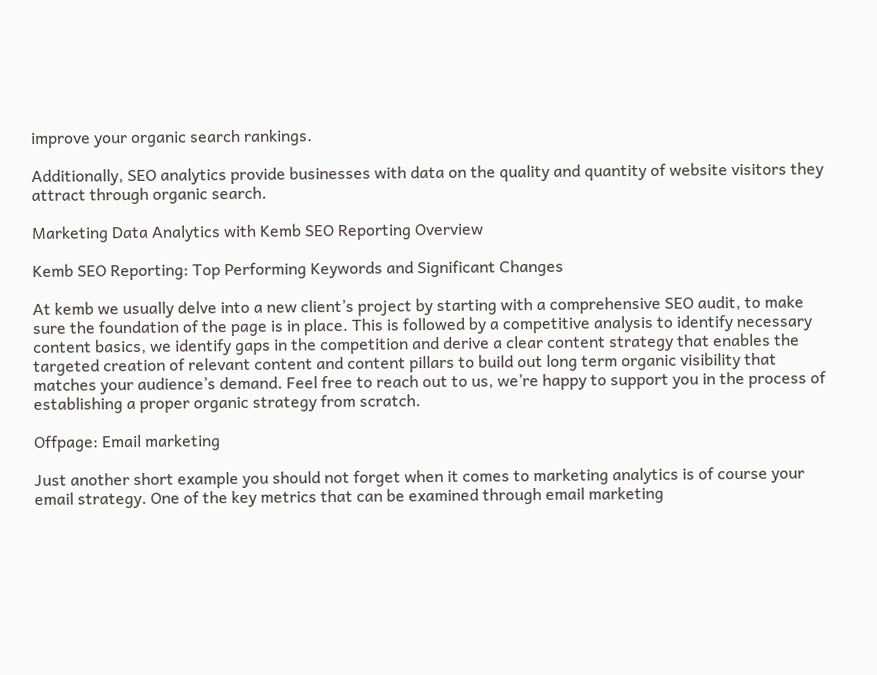improve your organic search rankings.

Additionally, SEO analytics provide businesses with data on the quality and quantity of website visitors they attract through organic search.

Marketing Data Analytics with Kemb SEO Reporting Overview

Kemb SEO Reporting: Top Performing Keywords and Significant Changes

At kemb we usually delve into a new client’s project by starting with a comprehensive SEO audit, to make sure the foundation of the page is in place. This is followed by a competitive analysis to identify necessary content basics, we identify gaps in the competition and derive a clear content strategy that enables the targeted creation of relevant content and content pillars to build out long term organic visibility that matches your audience’s demand. Feel free to reach out to us, we’re happy to support you in the process of establishing a proper organic strategy from scratch.

Offpage: Email marketing

Just another short example you should not forget when it comes to marketing analytics is of course your email strategy. One of the key metrics that can be examined through email marketing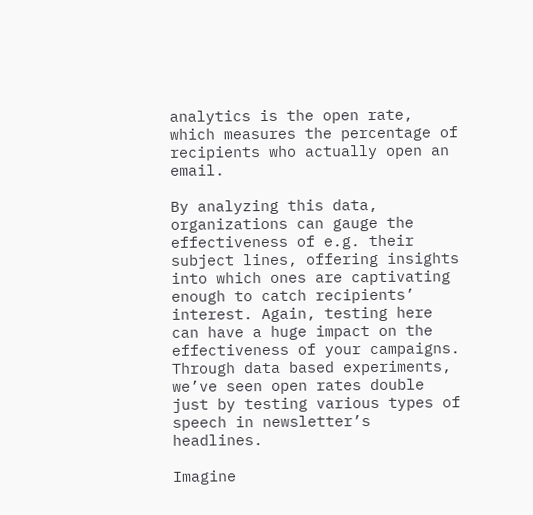analytics is the open rate, which measures the percentage of recipients who actually open an email.

By analyzing this data, organizations can gauge the effectiveness of e.g. their subject lines, offering insights into which ones are captivating enough to catch recipients’ interest. Again, testing here can have a huge impact on the effectiveness of your campaigns. Through data based experiments, we’ve seen open rates double just by testing various types of speech in newsletter’s headlines.

Imagine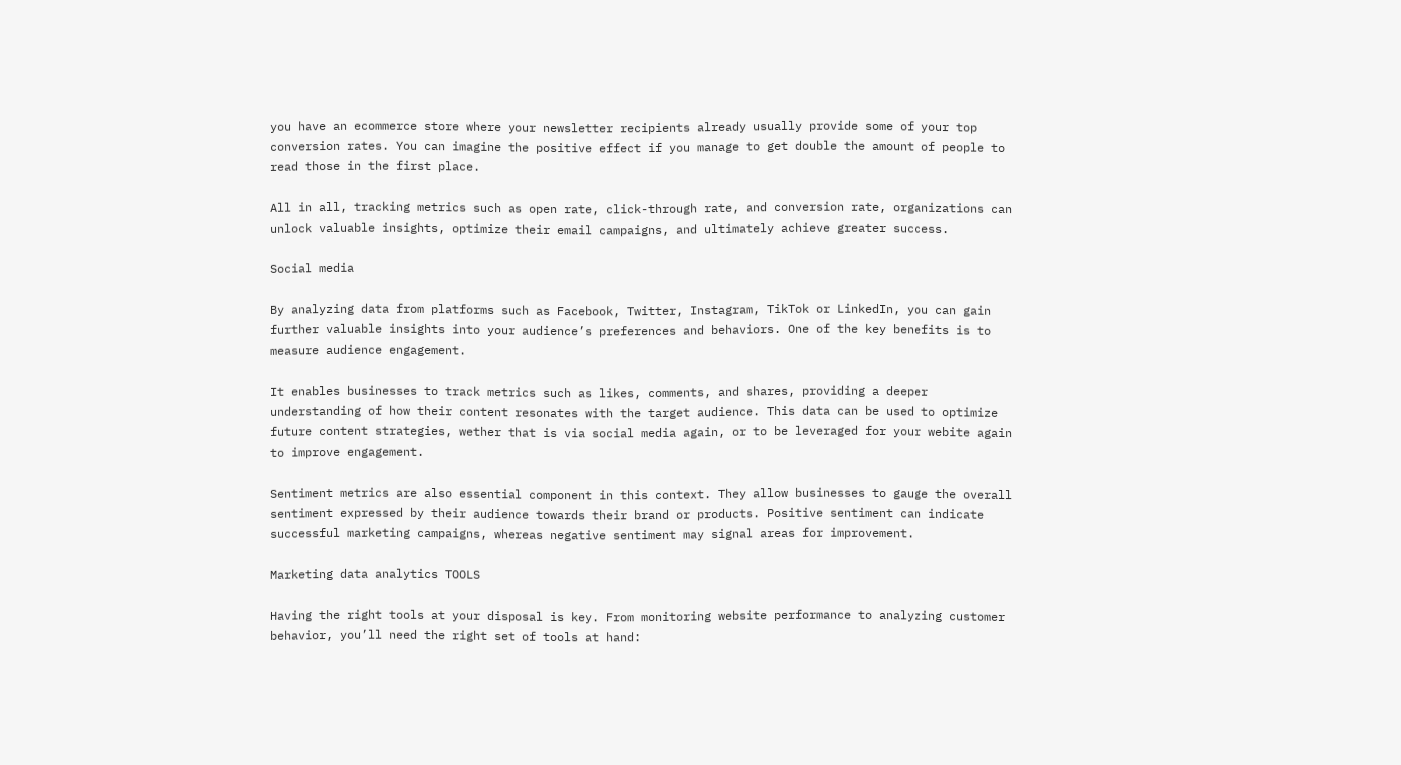you have an ecommerce store where your newsletter recipients already usually provide some of your top conversion rates. You can imagine the positive effect if you manage to get double the amount of people to read those in the first place.

All in all, tracking metrics such as open rate, click-through rate, and conversion rate, organizations can unlock valuable insights, optimize their email campaigns, and ultimately achieve greater success.

Social media

By analyzing data from platforms such as Facebook, Twitter, Instagram, TikTok or LinkedIn, you can gain further valuable insights into your audience’s preferences and behaviors. One of the key benefits is to measure audience engagement.

It enables businesses to track metrics such as likes, comments, and shares, providing a deeper understanding of how their content resonates with the target audience. This data can be used to optimize future content strategies, wether that is via social media again, or to be leveraged for your webite again to improve engagement.

Sentiment metrics are also essential component in this context. They allow businesses to gauge the overall sentiment expressed by their audience towards their brand or products. Positive sentiment can indicate successful marketing campaigns, whereas negative sentiment may signal areas for improvement.

Marketing data analytics TOOLS

Having the right tools at your disposal is key. From monitoring website performance to analyzing customer behavior, you’ll need the right set of tools at hand: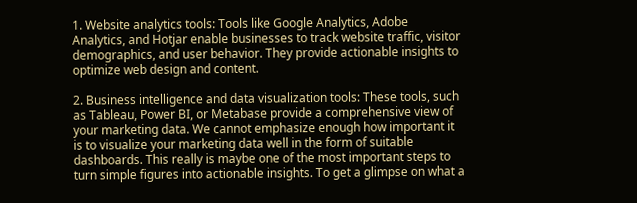1. Website analytics tools: Tools like Google Analytics, Adobe Analytics, and Hotjar enable businesses to track website traffic, visitor demographics, and user behavior. They provide actionable insights to optimize web design and content.

2. Business intelligence and data visualization tools: These tools, such as Tableau, Power BI, or Metabase provide a comprehensive view of your marketing data. We cannot emphasize enough how important it is to visualize your marketing data well in the form of suitable dashboards. This really is maybe one of the most important steps to turn simple figures into actionable insights. To get a glimpse on what a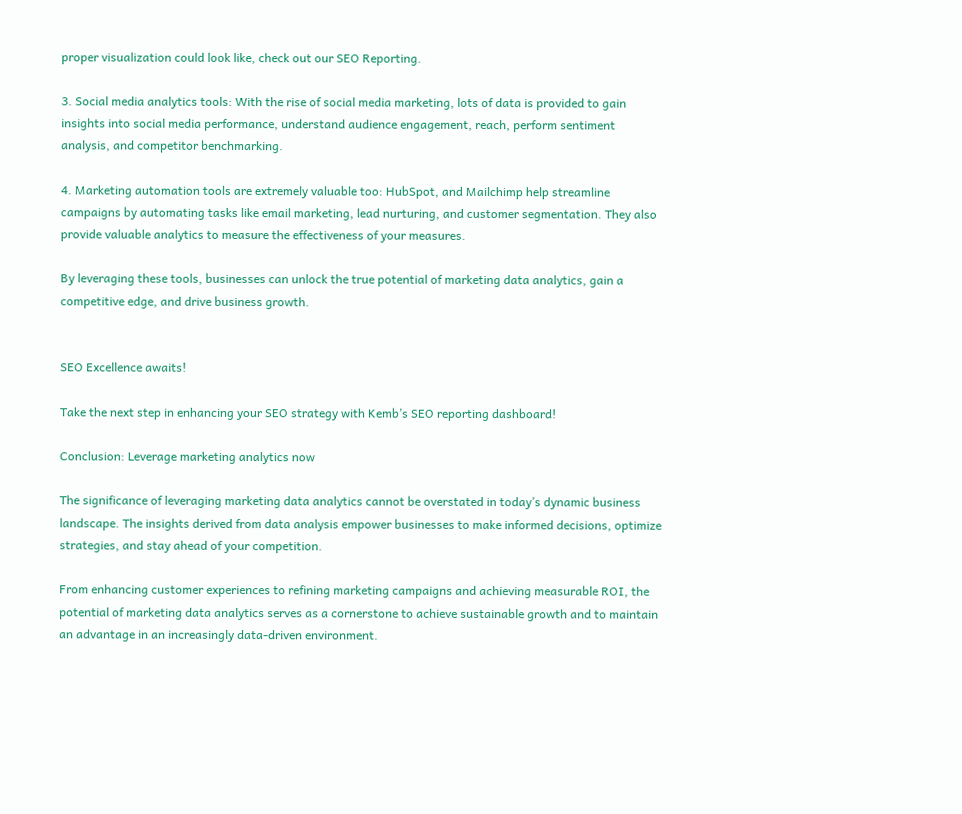proper visualization could look like, check out our SEO Reporting.

3. Social media analytics tools: With the rise of social media marketing, lots of data is provided to gain insights into social media performance, understand audience engagement, reach, perform sentiment analysis, and competitor benchmarking.

4. Marketing automation tools are extremely valuable too: HubSpot, and Mailchimp help streamline campaigns by automating tasks like email marketing, lead nurturing, and customer segmentation. They also provide valuable analytics to measure the effectiveness of your measures.

By leveraging these tools, businesses can unlock the true potential of marketing data analytics, gain a competitive edge, and drive business growth.


SEO Excellence awaits!

Take the next step in enhancing your SEO strategy with Kemb’s SEO reporting dashboard!

Conclusion: Leverage marketing analytics now

The significance of leveraging marketing data analytics cannot be overstated in today’s dynamic business landscape. The insights derived from data analysis empower businesses to make informed decisions, optimize strategies, and stay ahead of your competition.

From enhancing customer experiences to refining marketing campaigns and achieving measurable ROI, the potential of marketing data analytics serves as a cornerstone to achieve sustainable growth and to maintain an advantage in an increasingly data-driven environment.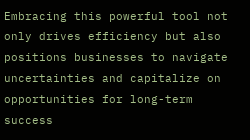Embracing this powerful tool not only drives efficiency but also positions businesses to navigate uncertainties and capitalize on opportunities for long-term success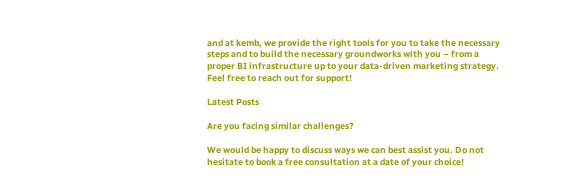and at kemb, we provide the right tools for you to take the necessary steps and to build the necessary groundworks with you – from a proper BI infrastructure up to your data-driven marketing strategy. Feel free to reach out for support!

Latest Posts

Are you facing similar challenges?

We would be happy to discuss ways we can best assist you. Do not hesitate to book a free consultation at a date of your choice!